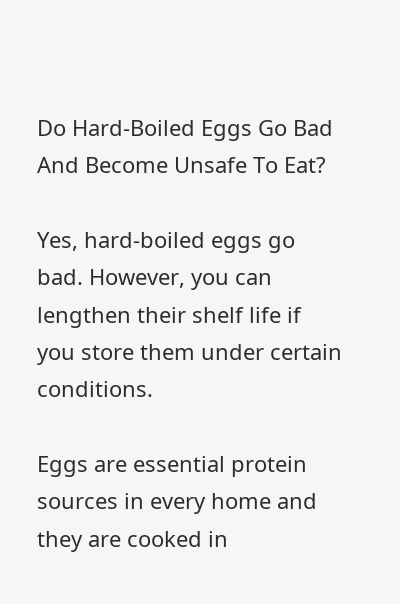Do Hard-Boiled Eggs Go Bad And Become Unsafe To Eat?

Yes, hard-boiled eggs go bad. However, you can lengthen their shelf life if you store them under certain conditions.

Eggs are essential protein sources in every home and they are cooked in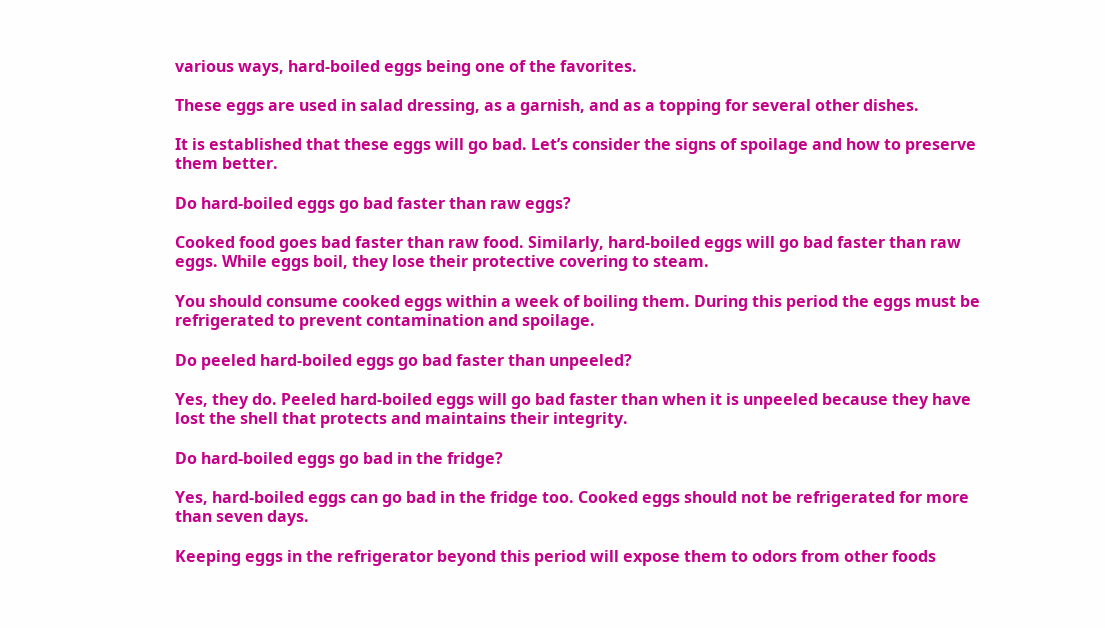various ways, hard-boiled eggs being one of the favorites.

These eggs are used in salad dressing, as a garnish, and as a topping for several other dishes.

It is established that these eggs will go bad. Let’s consider the signs of spoilage and how to preserve them better.

Do hard-boiled eggs go bad faster than raw eggs?

Cooked food goes bad faster than raw food. Similarly, hard-boiled eggs will go bad faster than raw eggs. While eggs boil, they lose their protective covering to steam.

You should consume cooked eggs within a week of boiling them. During this period the eggs must be refrigerated to prevent contamination and spoilage.

Do peeled hard-boiled eggs go bad faster than unpeeled?

Yes, they do. Peeled hard-boiled eggs will go bad faster than when it is unpeeled because they have lost the shell that protects and maintains their integrity.

Do hard-boiled eggs go bad in the fridge?

Yes, hard-boiled eggs can go bad in the fridge too. Cooked eggs should not be refrigerated for more than seven days.

Keeping eggs in the refrigerator beyond this period will expose them to odors from other foods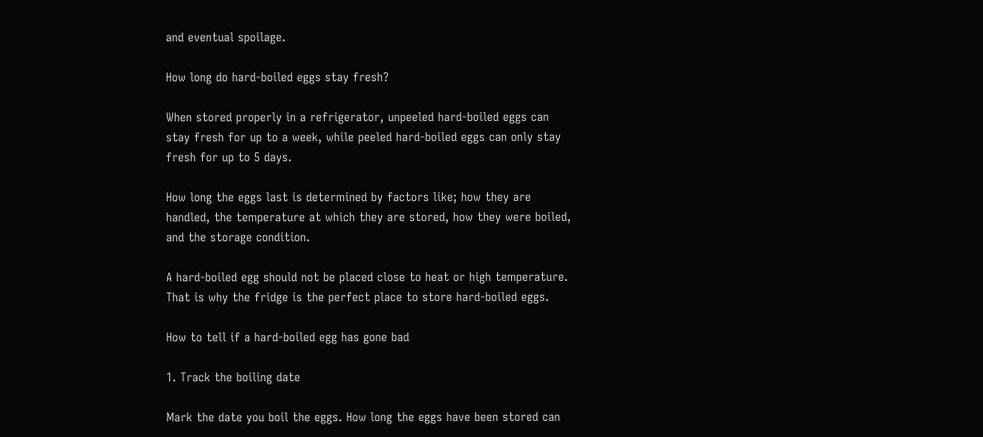and eventual spoilage.

How long do hard-boiled eggs stay fresh?

When stored properly in a refrigerator, unpeeled hard-boiled eggs can stay fresh for up to a week, while peeled hard-boiled eggs can only stay fresh for up to 5 days.

How long the eggs last is determined by factors like; how they are handled, the temperature at which they are stored, how they were boiled, and the storage condition.

A hard-boiled egg should not be placed close to heat or high temperature. That is why the fridge is the perfect place to store hard-boiled eggs.

How to tell if a hard-boiled egg has gone bad

1. Track the boiling date

Mark the date you boil the eggs. How long the eggs have been stored can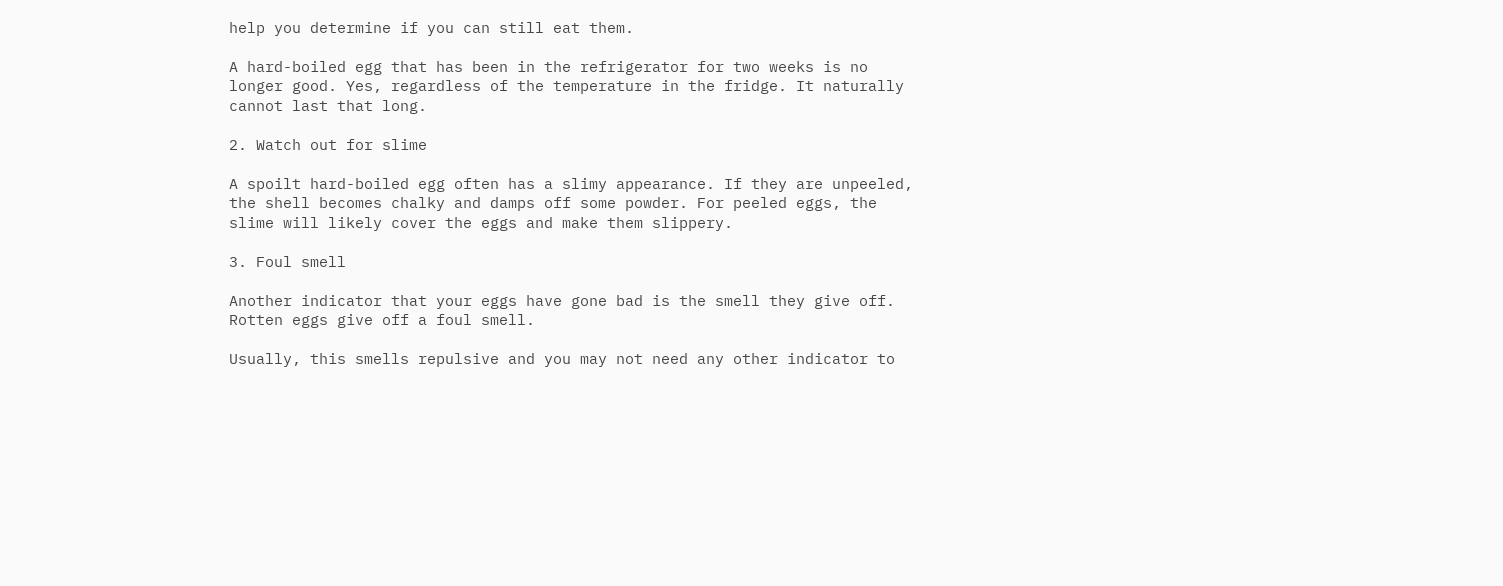help you determine if you can still eat them.

A hard-boiled egg that has been in the refrigerator for two weeks is no longer good. Yes, regardless of the temperature in the fridge. It naturally cannot last that long.

2. Watch out for slime

A spoilt hard-boiled egg often has a slimy appearance. If they are unpeeled, the shell becomes chalky and damps off some powder. For peeled eggs, the slime will likely cover the eggs and make them slippery.

3. Foul smell

Another indicator that your eggs have gone bad is the smell they give off. Rotten eggs give off a foul smell.

Usually, this smells repulsive and you may not need any other indicator to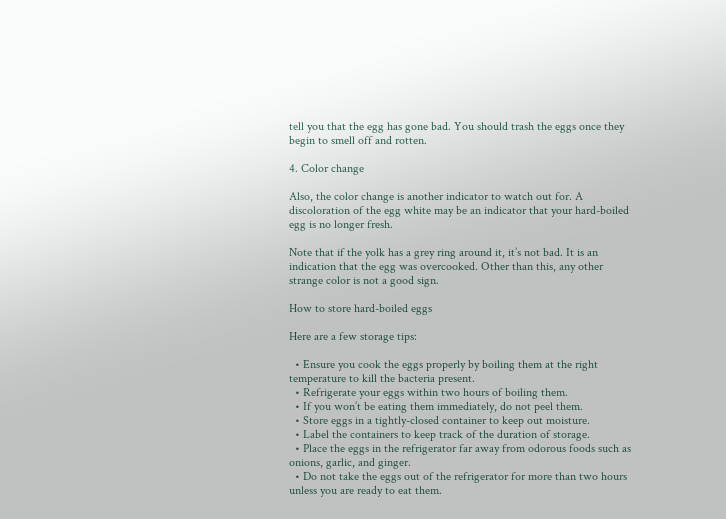tell you that the egg has gone bad. You should trash the eggs once they begin to smell off and rotten.

4. Color change

Also, the color change is another indicator to watch out for. A discoloration of the egg white may be an indicator that your hard-boiled egg is no longer fresh.

Note that if the yolk has a grey ring around it, it’s not bad. It is an indication that the egg was overcooked. Other than this, any other strange color is not a good sign.

How to store hard-boiled eggs

Here are a few storage tips:

  • Ensure you cook the eggs properly by boiling them at the right temperature to kill the bacteria present.
  • Refrigerate your eggs within two hours of boiling them.
  • If you won’t be eating them immediately, do not peel them.
  • Store eggs in a tightly-closed container to keep out moisture.
  • Label the containers to keep track of the duration of storage.
  • Place the eggs in the refrigerator far away from odorous foods such as onions, garlic, and ginger.
  • Do not take the eggs out of the refrigerator for more than two hours unless you are ready to eat them.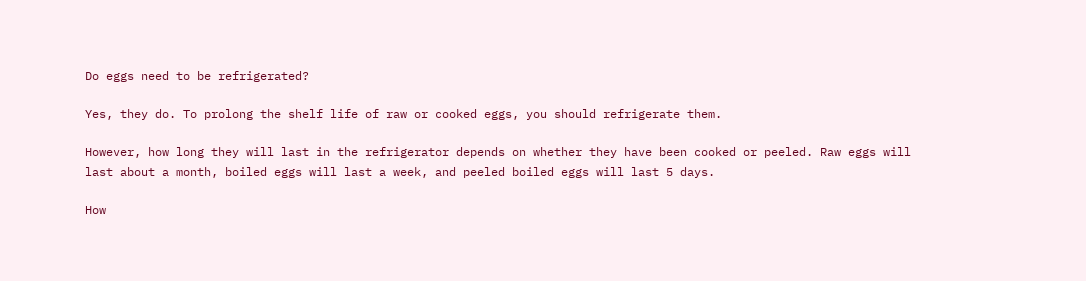Do eggs need to be refrigerated?

Yes, they do. To prolong the shelf life of raw or cooked eggs, you should refrigerate them.

However, how long they will last in the refrigerator depends on whether they have been cooked or peeled. Raw eggs will last about a month, boiled eggs will last a week, and peeled boiled eggs will last 5 days.

How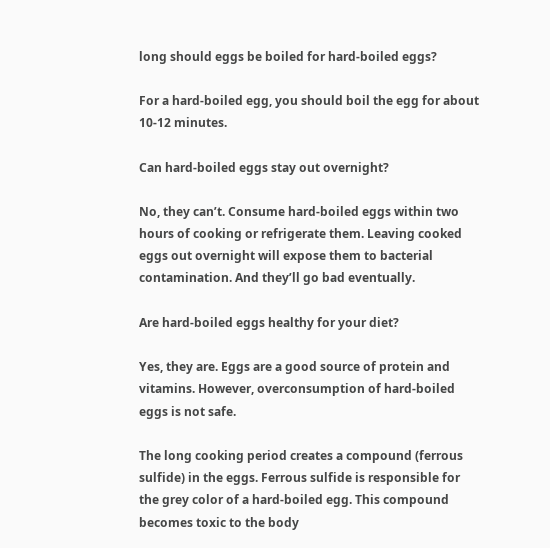long should eggs be boiled for hard-boiled eggs?

For a hard-boiled egg, you should boil the egg for about 10-12 minutes.

Can hard-boiled eggs stay out overnight?

No, they can’t. Consume hard-boiled eggs within two hours of cooking or refrigerate them. Leaving cooked eggs out overnight will expose them to bacterial contamination. And they’ll go bad eventually.

Are hard-boiled eggs healthy for your diet?

Yes, they are. Eggs are a good source of protein and vitamins. However, overconsumption of hard-boiled eggs is not safe.

The long cooking period creates a compound (ferrous sulfide) in the eggs. Ferrous sulfide is responsible for the grey color of a hard-boiled egg. This compound becomes toxic to the body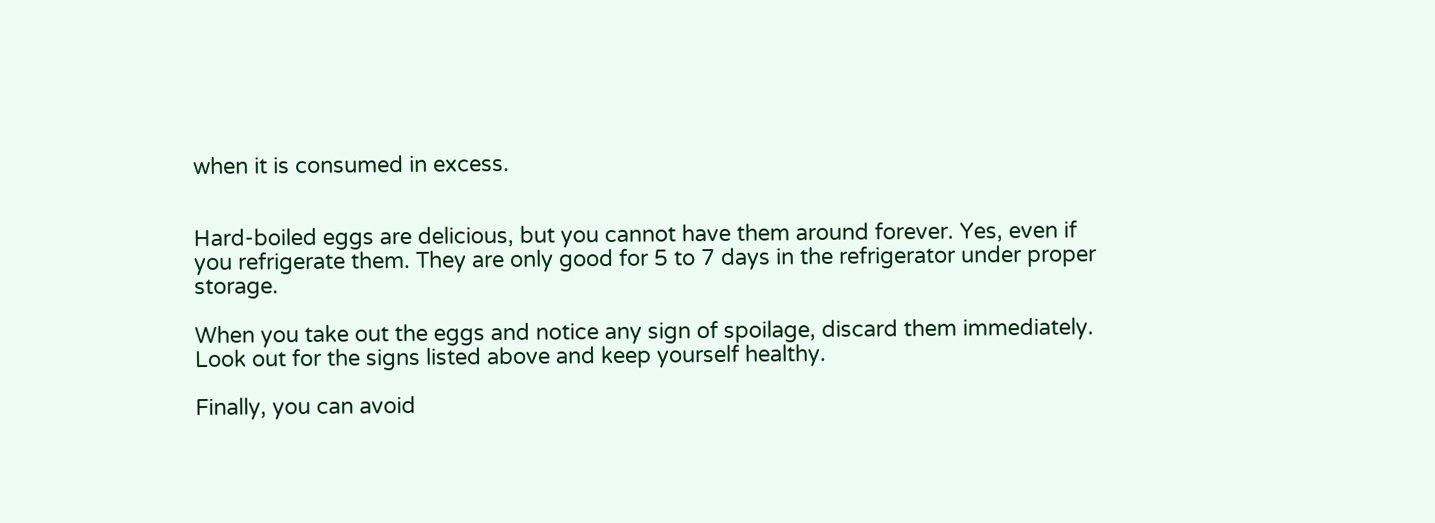when it is consumed in excess.


Hard-boiled eggs are delicious, but you cannot have them around forever. Yes, even if you refrigerate them. They are only good for 5 to 7 days in the refrigerator under proper storage.

When you take out the eggs and notice any sign of spoilage, discard them immediately. Look out for the signs listed above and keep yourself healthy.

Finally, you can avoid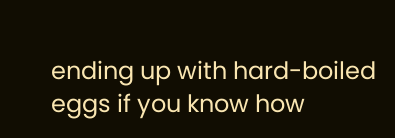ending up with hard-boiled eggs if you know how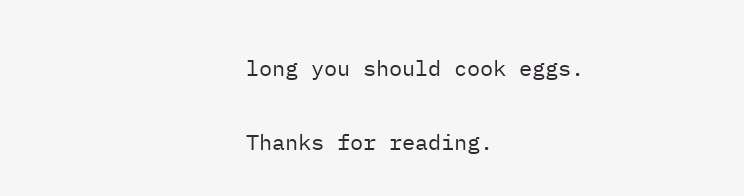long you should cook eggs.

Thanks for reading.